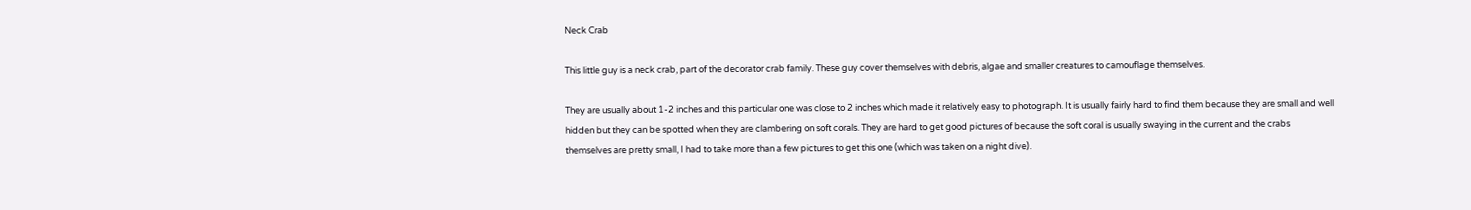Neck Crab

This little guy is a neck crab, part of the decorator crab family. These guy cover themselves with debris, algae and smaller creatures to camouflage themselves.

They are usually about 1-2 inches and this particular one was close to 2 inches which made it relatively easy to photograph. It is usually fairly hard to find them because they are small and well hidden but they can be spotted when they are clambering on soft corals. They are hard to get good pictures of because the soft coral is usually swaying in the current and the crabs themselves are pretty small, I had to take more than a few pictures to get this one (which was taken on a night dive).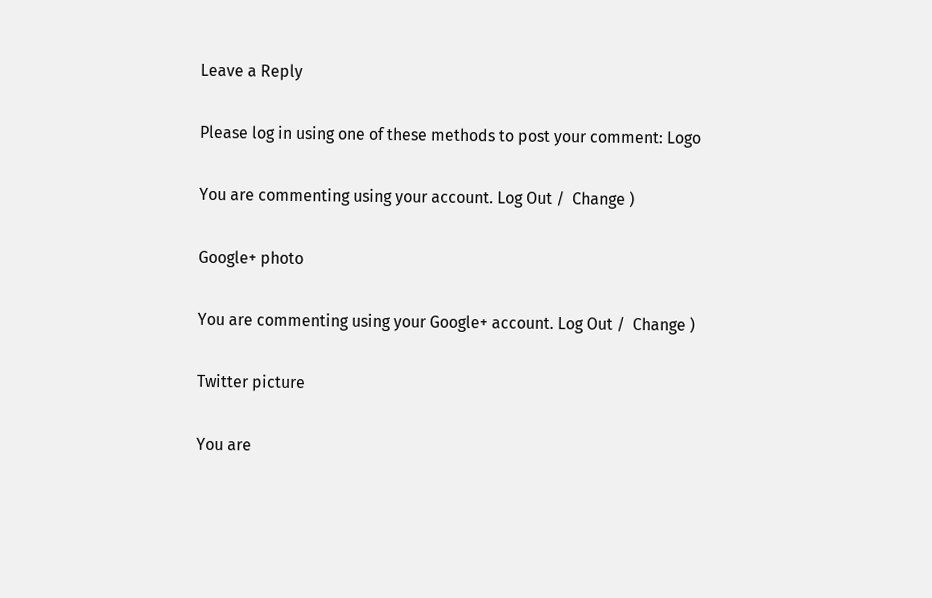Leave a Reply

Please log in using one of these methods to post your comment: Logo

You are commenting using your account. Log Out /  Change )

Google+ photo

You are commenting using your Google+ account. Log Out /  Change )

Twitter picture

You are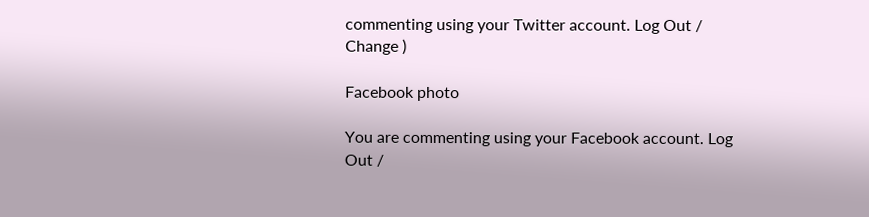commenting using your Twitter account. Log Out /  Change )

Facebook photo

You are commenting using your Facebook account. Log Out /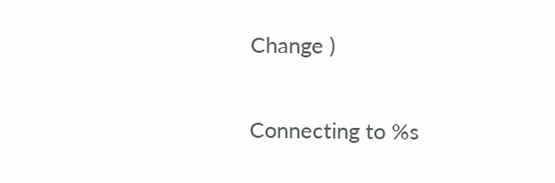Change )


Connecting to %s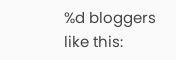%d bloggers like this: